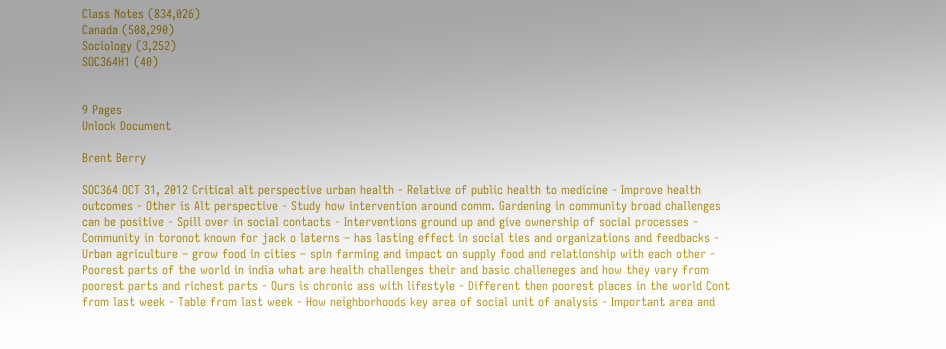Class Notes (834,026)
Canada (508,290)
Sociology (3,252)
SOC364H1 (40)


9 Pages
Unlock Document

Brent Berry

SOC364 OCT 31, 2012 Critical alt perspective urban health - Relative of public health to medicine - Improve health outcomes - Other is Alt perspective - Study how intervention around comm. Gardening in community broad challenges can be positive - Spill over in social contacts - Interventions ground up and give ownership of social processes - Community in toronot known for jack o laterns – has lasting effect in social ties and organizations and feedbacks - Urban agriculture – grow food in cities – spin farming and impact on supply food and relationship with each other - Poorest parts of the world in india what are health challenges their and basic challeneges and how they vary from poorest parts and richest parts - Ours is chronic ass with lifestyle - Different then poorest places in the world Cont from last week - Table from last week - How neighborhoods key area of social unit of analysis - Important area and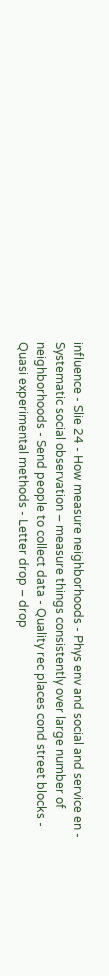influence - Slie 24 - How measure neighborhoods - Phys env and social and service en - Systematic social observation – measure things consistently over large number of neighborhoods - Send people to collect data - Quality rec places cond street blocks - Quasi experimental methods - Letter drop – drop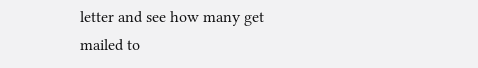letter and see how many get mailed to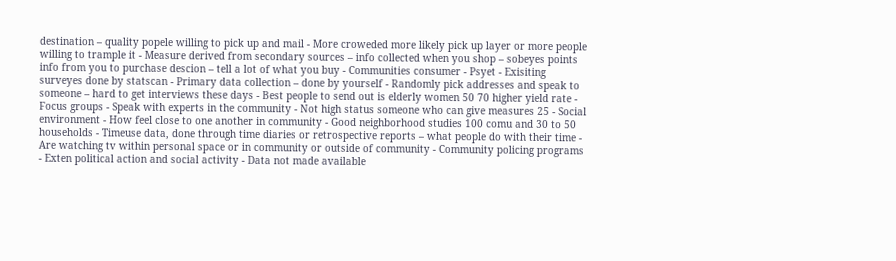destination – quality popele willing to pick up and mail - More croweded more likely pick up layer or more people willing to trample it - Measure derived from secondary sources – info collected when you shop – sobeyes points info from you to purchase descion – tell a lot of what you buy - Communities consumer - Psyet - Exisiting surveyes done by statscan - Primary data collection – done by yourself - Randomly pick addresses and speak to someone – hard to get interviews these days - Best people to send out is elderly women 50 70 higher yield rate - Focus groups - Speak with experts in the community - Not high status someone who can give measures 25 - Social environment - How feel close to one another in community - Good neighborhood studies 100 comu and 30 to 50 households - Timeuse data, done through time diaries or retrospective reports – what people do with their time - Are watching tv within personal space or in community or outside of community - Community policing programs - Exten political action and social activity - Data not made available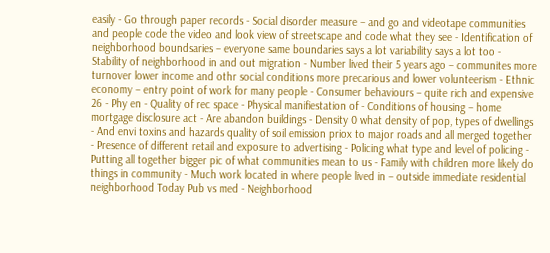easily - Go through paper records - Social disorder measure – and go and videotape communities and people code the video and look view of streetscape and code what they see - Identification of neighborhood boundsaries – everyone same boundaries says a lot variability says a lot too - Stability of neighborhood in and out migration - Number lived their 5 years ago – communites more turnover lower income and othr social conditions more precarious and lower volunteerism - Ethnic economy – entry point of work for many people - Consumer behaviours – quite rich and expensive 26 - Phy en - Quality of rec space - Physical manifiestation of - Conditions of housing – home mortgage disclosure act - Are abandon buildings - Density 0 what density of pop, types of dwellings - And envi toxins and hazards quality of soil emission priox to major roads and all merged together - Presence of different retail and exposure to advertising - Policing what type and level of policing - Putting all together bigger pic of what communities mean to us - Family with children more likely do things in community - Much work located in where people lived in – outside immediate residential neighborhood Today Pub vs med - Neighborhood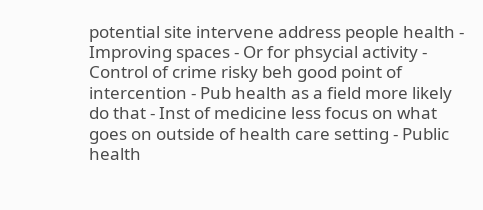potential site intervene address people health - Improving spaces - Or for phsycial activity - Control of crime risky beh good point of intercention - Pub health as a field more likely do that - Inst of medicine less focus on what goes on outside of health care setting - Public health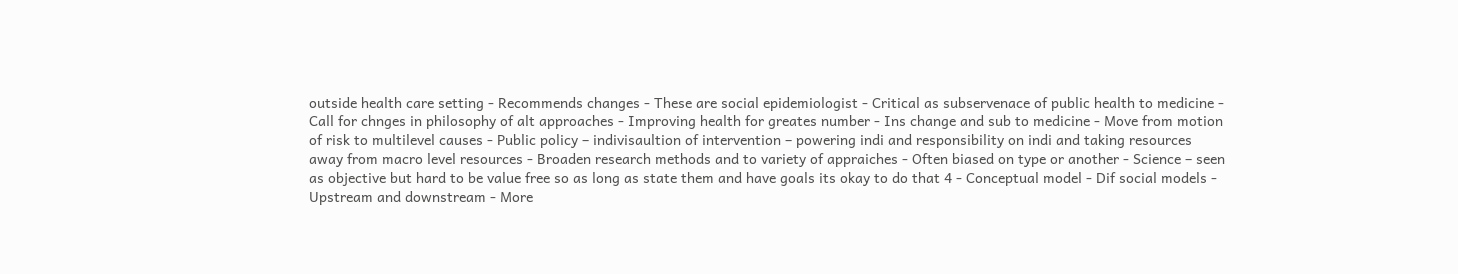outside health care setting - Recommends changes - These are social epidemiologist - Critical as subservenace of public health to medicine - Call for chnges in philosophy of alt approaches - Improving health for greates number - Ins change and sub to medicine - Move from motion of risk to multilevel causes - Public policy – indivisaultion of intervention – powering indi and responsibility on indi and taking resources away from macro level resources - Broaden research methods and to variety of appraiches - Often biased on type or another - Science – seen as objective but hard to be value free so as long as state them and have goals its okay to do that 4 - Conceptual model - Dif social models - Upstream and downstream - More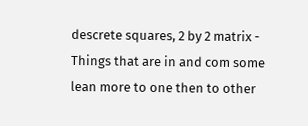descrete squares, 2 by 2 matrix - Things that are in and com some lean more to one then to other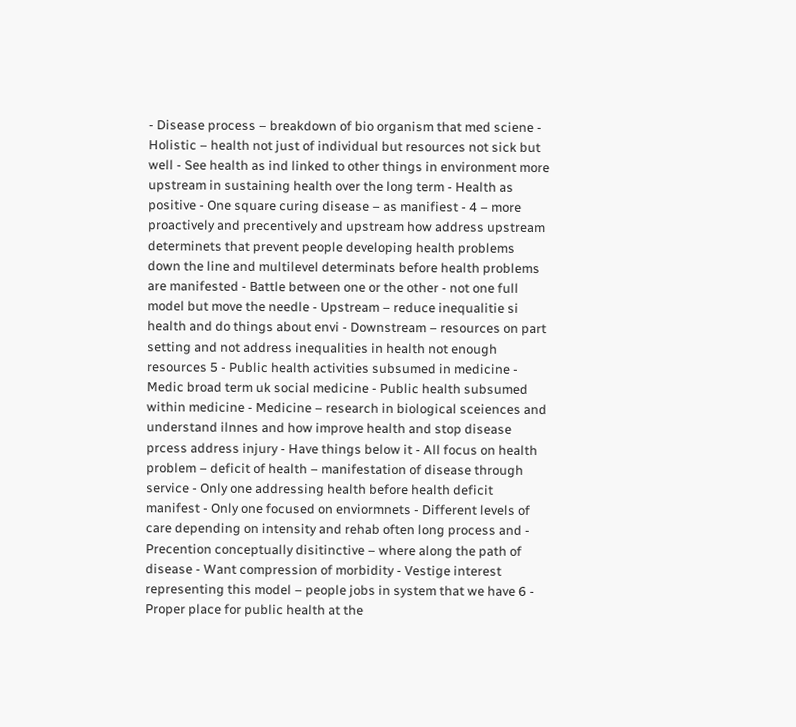- Disease process – breakdown of bio organism that med sciene - Holistic – health not just of individual but resources not sick but well - See health as ind linked to other things in environment more upstream in sustaining health over the long term - Health as positive - One square curing disease – as manifiest - 4 – more proactively and precentively and upstream how address upstream determinets that prevent people developing health problems down the line and multilevel determinats before health problems are manifested - Battle between one or the other - not one full model but move the needle - Upstream – reduce inequalitie si health and do things about envi - Downstream – resources on part setting and not address inequalities in health not enough resources 5 - Public health activities subsumed in medicine - Medic broad term uk social medicine - Public health subsumed within medicine - Medicine – research in biological sceiences and understand ilnnes and how improve health and stop disease prcess address injury - Have things below it - All focus on health problem – deficit of health – manifestation of disease through service - Only one addressing health before health deficit manifest - Only one focused on enviormnets - Different levels of care depending on intensity and rehab often long process and - Precention conceptually disitinctive – where along the path of disease - Want compression of morbidity - Vestige interest representing this model – people jobs in system that we have 6 - Proper place for public health at the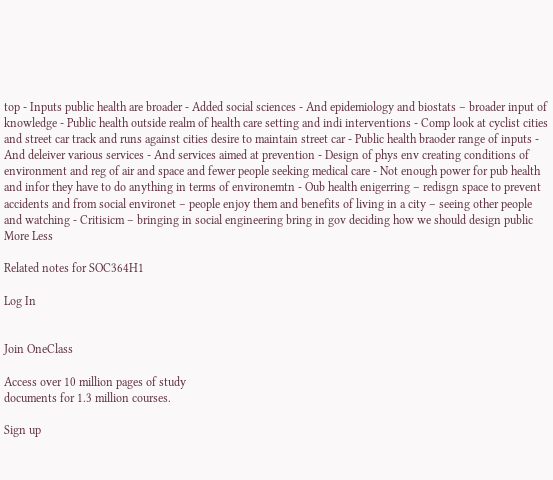top - Inputs public health are broader - Added social sciences - And epidemiology and biostats – broader input of knowledge - Public health outside realm of health care setting and indi interventions - Comp look at cyclist cities and street car track and runs against cities desire to maintain street car - Public health braoder range of inputs - And deleiver various services - And services aimed at prevention - Design of phys env creating conditions of environment and reg of air and space and fewer people seeking medical care - Not enough power for pub health and infor they have to do anything in terms of environemtn - Oub health enigerring – redisgn space to prevent accidents and from social environet – people enjoy them and benefits of living in a city – seeing other people and watching - Critisicm – bringing in social engineering bring in gov deciding how we should design public
More Less

Related notes for SOC364H1

Log In


Join OneClass

Access over 10 million pages of study
documents for 1.3 million courses.

Sign up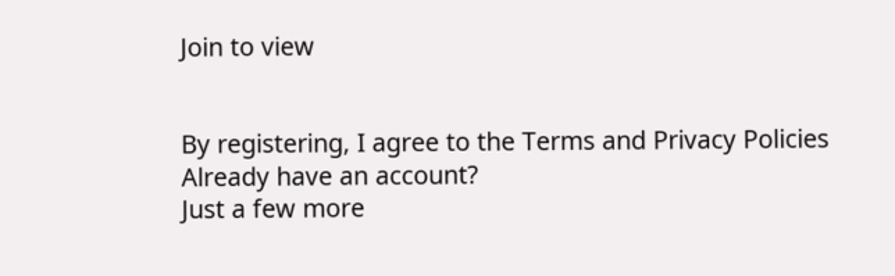Join to view


By registering, I agree to the Terms and Privacy Policies
Already have an account?
Just a few more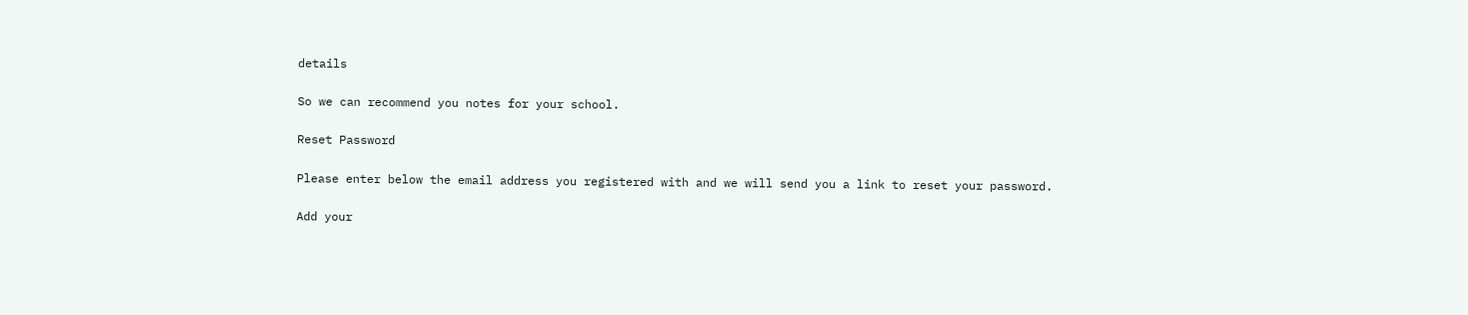details

So we can recommend you notes for your school.

Reset Password

Please enter below the email address you registered with and we will send you a link to reset your password.

Add your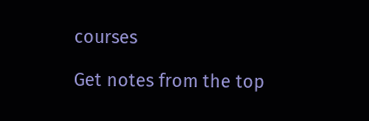courses

Get notes from the top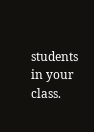students in your class.